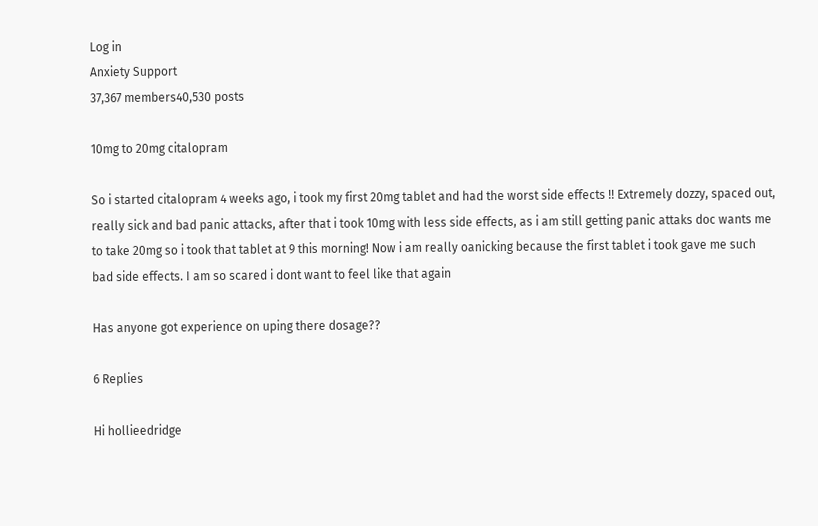Log in
Anxiety Support
37,367 members40,530 posts

10mg to 20mg citalopram

So i started citalopram 4 weeks ago, i took my first 20mg tablet and had the worst side effects !! Extremely dozzy, spaced out, really sick and bad panic attacks, after that i took 10mg with less side effects, as i am still getting panic attaks doc wants me to take 20mg so i took that tablet at 9 this morning! Now i am really oanicking because the first tablet i took gave me such bad side effects. I am so scared i dont want to feel like that again

Has anyone got experience on uping there dosage??

6 Replies

Hi hollieedridge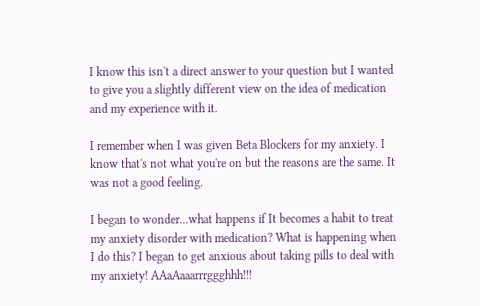I know this isn't a direct answer to your question but I wanted to give you a slightly different view on the idea of medication and my experience with it.

I remember when I was given Beta Blockers for my anxiety. I know that's not what you're on but the reasons are the same. It was not a good feeling.

I began to wonder...what happens if It becomes a habit to treat my anxiety disorder with medication? What is happening when I do this? I began to get anxious about taking pills to deal with my anxiety! AAaAaaarrrggghhh!!!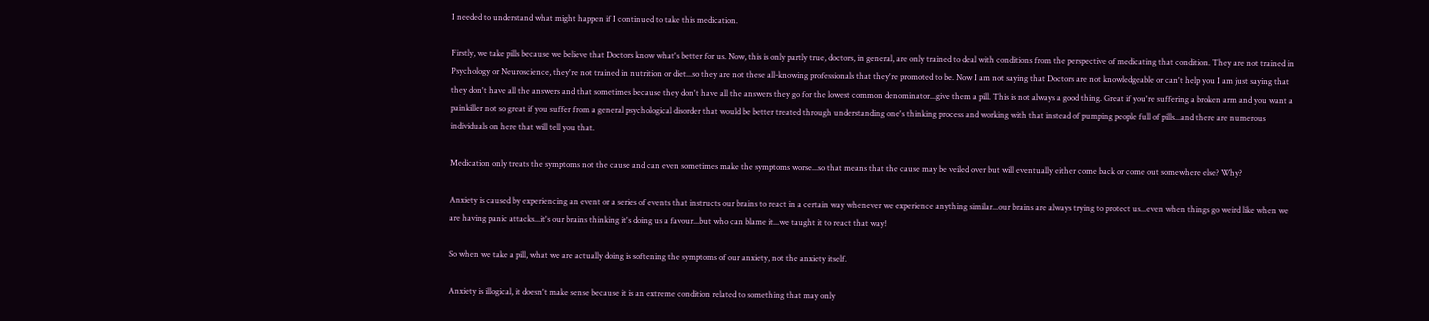I needed to understand what might happen if I continued to take this medication.

Firstly, we take pills because we believe that Doctors know what's better for us. Now, this is only partly true, doctors, in general, are only trained to deal with conditions from the perspective of medicating that condition. They are not trained in Psychology or Neuroscience, they're not trained in nutrition or diet...so they are not these all-knowing professionals that they're promoted to be. Now I am not saying that Doctors are not knowledgeable or can't help you I am just saying that they don't have all the answers and that sometimes because they don't have all the answers they go for the lowest common denominator...give them a pill. This is not always a good thing. Great if you're suffering a broken arm and you want a painkiller not so great if you suffer from a general psychological disorder that would be better treated through understanding one's thinking process and working with that instead of pumping people full of pills...and there are numerous individuals on here that will tell you that.

Medication only treats the symptoms not the cause and can even sometimes make the symptoms worse...so that means that the cause may be veiled over but will eventually either come back or come out somewhere else? Why?

Anxiety is caused by experiencing an event or a series of events that instructs our brains to react in a certain way whenever we experience anything similar...our brains are always trying to protect us...even when things go weird like when we are having panic attacks...it's our brains thinking it's doing us a favour...but who can blame it...we taught it to react that way!

So when we take a pill, what we are actually doing is softening the symptoms of our anxiety, not the anxiety itself.

Anxiety is illogical, it doesn't make sense because it is an extreme condition related to something that may only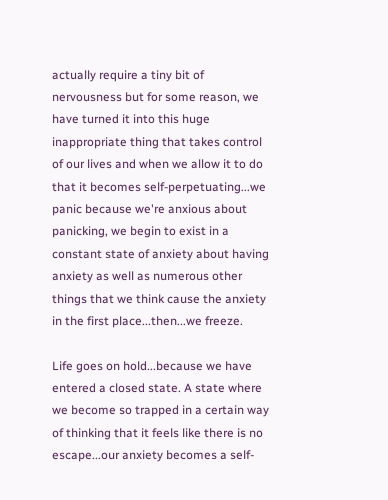actually require a tiny bit of nervousness but for some reason, we have turned it into this huge inappropriate thing that takes control of our lives and when we allow it to do that it becomes self-perpetuating...we panic because we're anxious about panicking, we begin to exist in a constant state of anxiety about having anxiety as well as numerous other things that we think cause the anxiety in the first place...then...we freeze.

Life goes on hold...because we have entered a closed state. A state where we become so trapped in a certain way of thinking that it feels like there is no escape...our anxiety becomes a self-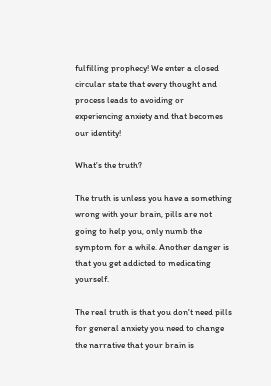fulfilling prophecy! We enter a closed circular state that every thought and process leads to avoiding or experiencing anxiety and that becomes our identity!

What's the truth?

The truth is unless you have a something wrong with your brain, pills are not going to help you, only numb the symptom for a while. Another danger is that you get addicted to medicating yourself.

The real truth is that you don't need pills for general anxiety you need to change the narrative that your brain is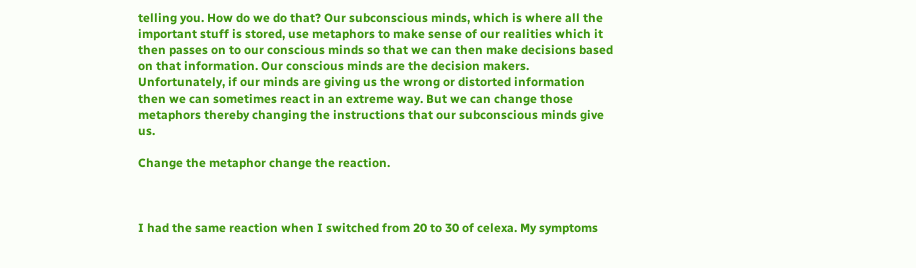telling you. How do we do that? Our subconscious minds, which is where all the important stuff is stored, use metaphors to make sense of our realities which it then passes on to our conscious minds so that we can then make decisions based on that information. Our conscious minds are the decision makers. Unfortunately, if our minds are giving us the wrong or distorted information then we can sometimes react in an extreme way. But we can change those metaphors thereby changing the instructions that our subconscious minds give us.

Change the metaphor change the reaction.



I had the same reaction when I switched from 20 to 30 of celexa. My symptoms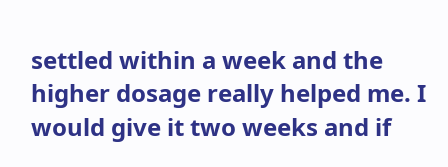settled within a week and the higher dosage really helped me. I would give it two weeks and if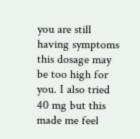you are still having symptoms this dosage may be too high for you. I also tried 40 mg but this made me feel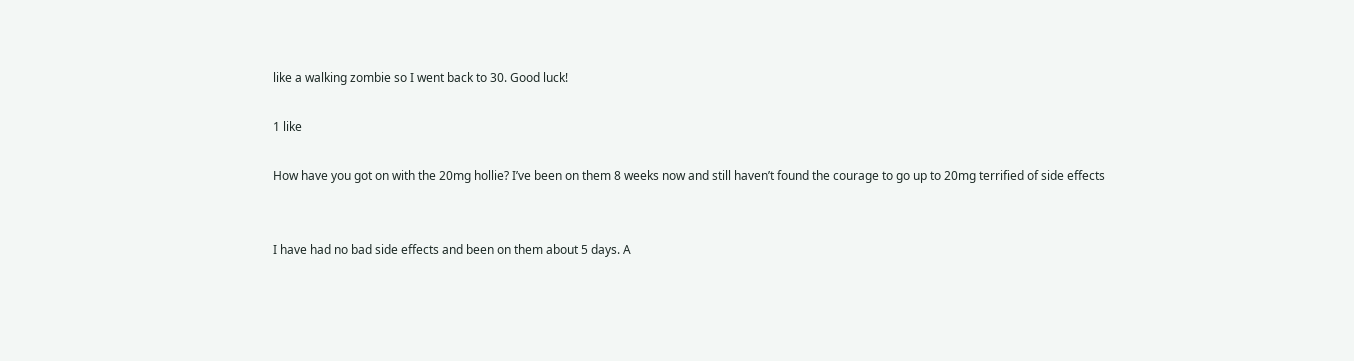like a walking zombie so I went back to 30. Good luck!

1 like

How have you got on with the 20mg hollie? I’ve been on them 8 weeks now and still haven’t found the courage to go up to 20mg terrified of side effects


I have had no bad side effects and been on them about 5 days. A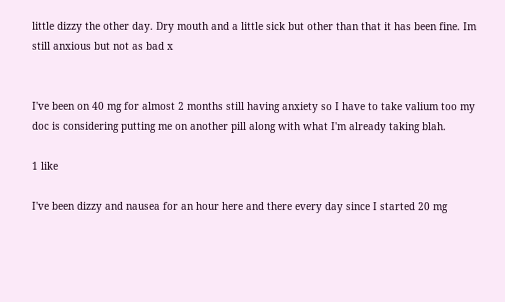little dizzy the other day. Dry mouth and a little sick but other than that it has been fine. Im still anxious but not as bad x


I've been on 40 mg for almost 2 months still having anxiety so I have to take valium too my doc is considering putting me on another pill along with what I'm already taking blah.

1 like

I've been dizzy and nausea for an hour here and there every day since I started 20 mg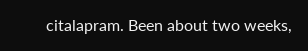citalapram. Been about two weeks,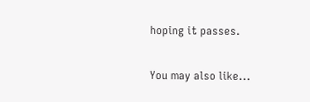hoping it passes.


You may also like...